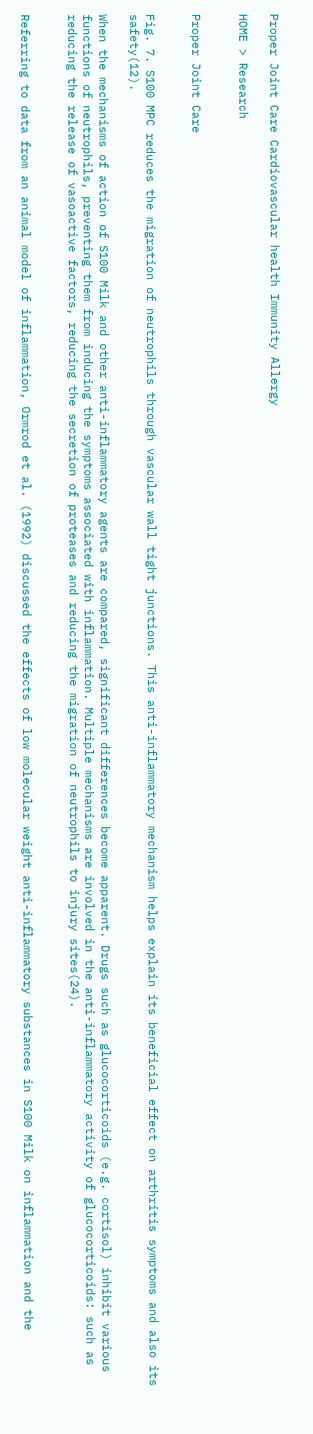Proper Joint Care Cardiovascular health Immunity Allergy

HOME > Research


Proper Joint Care


Fig. 7. S100 MPC reduces the migration of neutrophils through vascular wall tight junctions. This anti-inflammatory mechanism helps explain its beneficial effect on arthritis symptoms and also its safety(12).

When the mechanisms of action of S100 Milk and other anti-inflammatory agents are compared, significant differences become apparent. Drugs such as glucocorticoids (e.g. cortisol) inhibit various functions of neutrophils, preventing them from inducing the symptoms associated with inflammation. Multiple mechanisms are involved in the anti-inflammatory activity of glucocorticoids: such as reducing the release of vasoactive factors, reducing the secretion of proteases and reducing the migration of neutrophils to injury sites(24).


Referring to data from an animal model of inflammation, Ormrod et al. (1992) discussed the effects of low molecular weight anti-inflammatory substances in S100 Milk on inflammation and the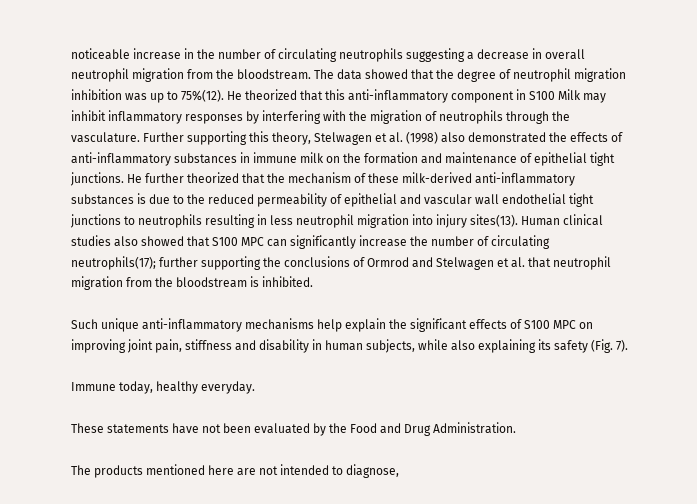noticeable increase in the number of circulating neutrophils suggesting a decrease in overall neutrophil migration from the bloodstream. The data showed that the degree of neutrophil migration inhibition was up to 75%(12). He theorized that this anti-inflammatory component in S100 Milk may inhibit inflammatory responses by interfering with the migration of neutrophils through the vasculature. Further supporting this theory, Stelwagen et al. (1998) also demonstrated the effects of anti-inflammatory substances in immune milk on the formation and maintenance of epithelial tight junctions. He further theorized that the mechanism of these milk-derived anti-inflammatory substances is due to the reduced permeability of epithelial and vascular wall endothelial tight junctions to neutrophils resulting in less neutrophil migration into injury sites(13). Human clinical studies also showed that S100 MPC can significantly increase the number of circulating neutrophils(17); further supporting the conclusions of Ormrod and Stelwagen et al. that neutrophil migration from the bloodstream is inhibited.

Such unique anti-inflammatory mechanisms help explain the significant effects of S100 MPC on improving joint pain, stiffness and disability in human subjects, while also explaining its safety (Fig. 7).

Immune today, healthy everyday.

These statements have not been evaluated by the Food and Drug Administration.

The products mentioned here are not intended to diagnose,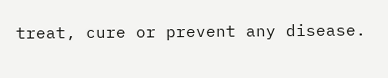treat, cure or prevent any disease.